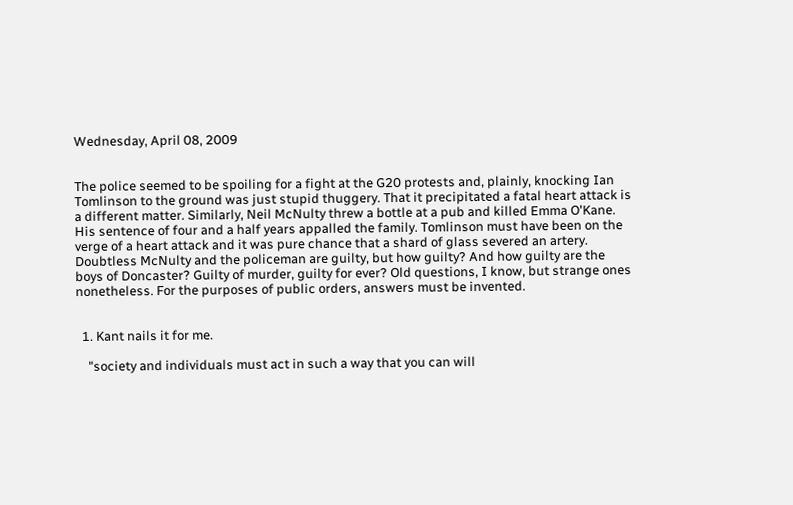Wednesday, April 08, 2009


The police seemed to be spoiling for a fight at the G20 protests and, plainly, knocking Ian Tomlinson to the ground was just stupid thuggery. That it precipitated a fatal heart attack is a different matter. Similarly, Neil McNulty threw a bottle at a pub and killed Emma O'Kane. His sentence of four and a half years appalled the family. Tomlinson must have been on the verge of a heart attack and it was pure chance that a shard of glass severed an artery. Doubtless McNulty and the policeman are guilty, but how guilty? And how guilty are the boys of Doncaster? Guilty of murder, guilty for ever? Old questions, I know, but strange ones nonetheless. For the purposes of public orders, answers must be invented.


  1. Kant nails it for me.

    "society and individuals must act in such a way that you can will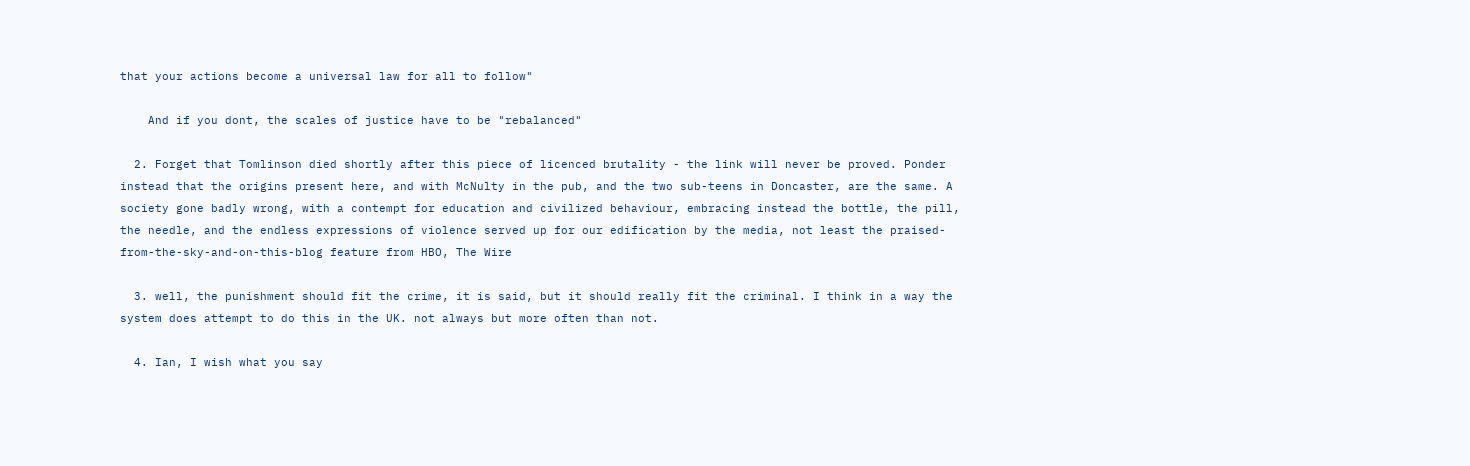that your actions become a universal law for all to follow"

    And if you dont, the scales of justice have to be "rebalanced"

  2. Forget that Tomlinson died shortly after this piece of licenced brutality - the link will never be proved. Ponder instead that the origins present here, and with McNulty in the pub, and the two sub-teens in Doncaster, are the same. A society gone badly wrong, with a contempt for education and civilized behaviour, embracing instead the bottle, the pill, the needle, and the endless expressions of violence served up for our edification by the media, not least the praised-from-the-sky-and-on-this-blog feature from HBO, The Wire

  3. well, the punishment should fit the crime, it is said, but it should really fit the criminal. I think in a way the system does attempt to do this in the UK. not always but more often than not.

  4. Ian, I wish what you say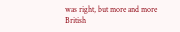was right, but more and more British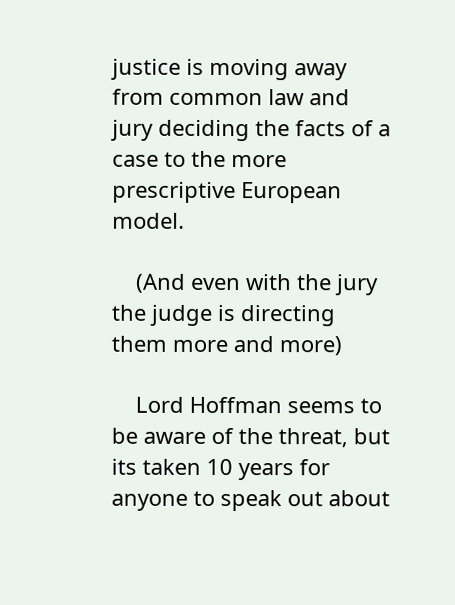justice is moving away from common law and jury deciding the facts of a case to the more prescriptive European model.

    (And even with the jury the judge is directing them more and more)

    Lord Hoffman seems to be aware of the threat, but its taken 10 years for anyone to speak out about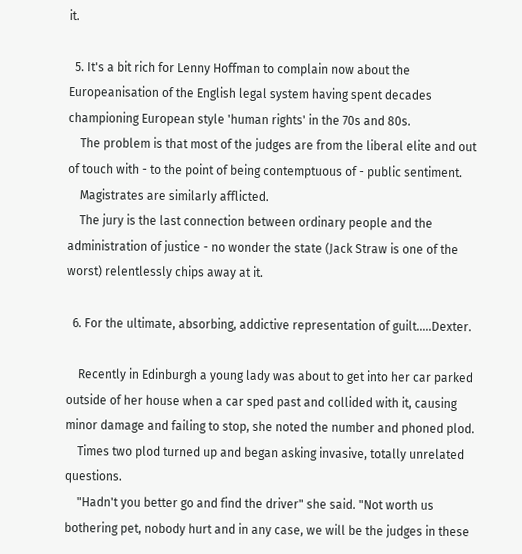it.

  5. It's a bit rich for Lenny Hoffman to complain now about the Europeanisation of the English legal system having spent decades championing European style 'human rights' in the 70s and 80s.
    The problem is that most of the judges are from the liberal elite and out of touch with - to the point of being contemptuous of - public sentiment.
    Magistrates are similarly afflicted.
    The jury is the last connection between ordinary people and the administration of justice - no wonder the state (Jack Straw is one of the worst) relentlessly chips away at it.

  6. For the ultimate, absorbing, addictive representation of guilt.....Dexter.

    Recently in Edinburgh a young lady was about to get into her car parked outside of her house when a car sped past and collided with it, causing minor damage and failing to stop, she noted the number and phoned plod.
    Times two plod turned up and began asking invasive, totally unrelated questions.
    "Hadn't you better go and find the driver" she said. "Not worth us bothering pet, nobody hurt and in any case, we will be the judges in these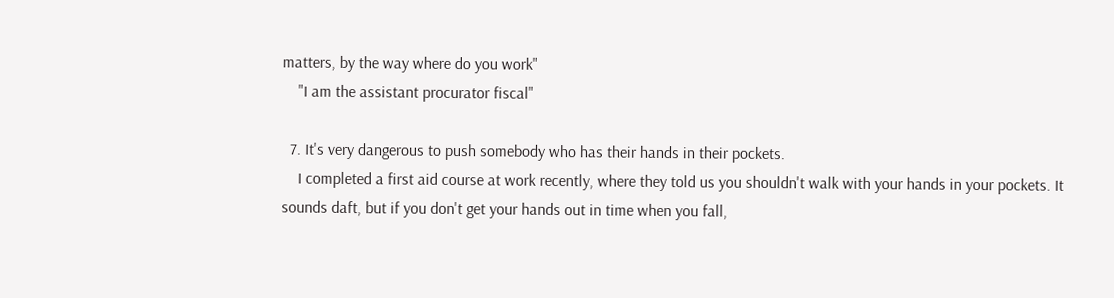matters, by the way where do you work"
    "I am the assistant procurator fiscal"

  7. It's very dangerous to push somebody who has their hands in their pockets.
    I completed a first aid course at work recently, where they told us you shouldn't walk with your hands in your pockets. It sounds daft, but if you don't get your hands out in time when you fall,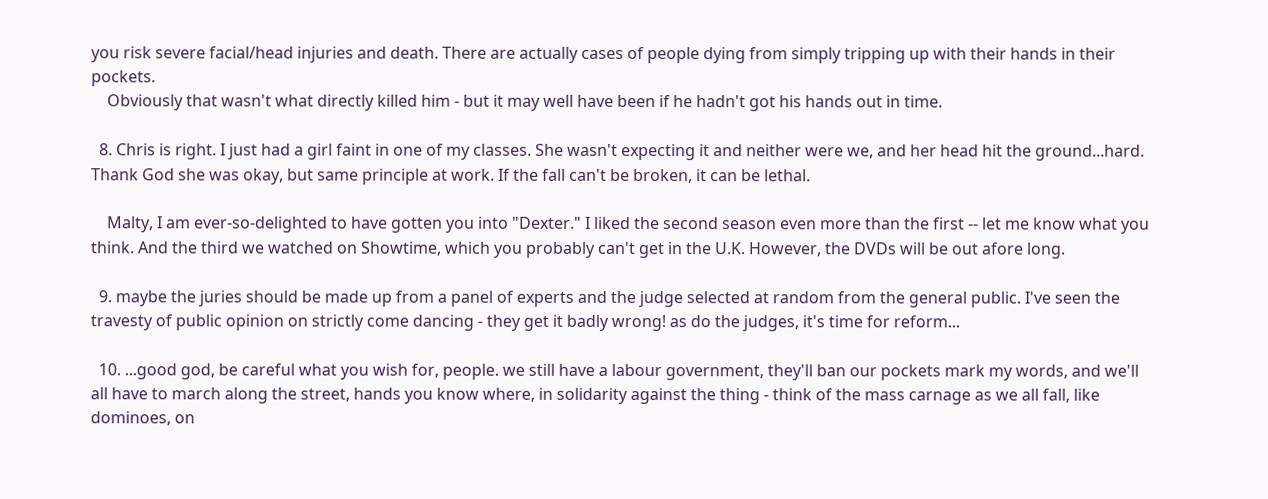you risk severe facial/head injuries and death. There are actually cases of people dying from simply tripping up with their hands in their pockets.
    Obviously that wasn't what directly killed him - but it may well have been if he hadn't got his hands out in time.

  8. Chris is right. I just had a girl faint in one of my classes. She wasn't expecting it and neither were we, and her head hit the ground...hard. Thank God she was okay, but same principle at work. If the fall can't be broken, it can be lethal.

    Malty, I am ever-so-delighted to have gotten you into "Dexter." I liked the second season even more than the first -- let me know what you think. And the third we watched on Showtime, which you probably can't get in the U.K. However, the DVDs will be out afore long.

  9. maybe the juries should be made up from a panel of experts and the judge selected at random from the general public. I've seen the travesty of public opinion on strictly come dancing - they get it badly wrong! as do the judges, it's time for reform...

  10. ...good god, be careful what you wish for, people. we still have a labour government, they'll ban our pockets mark my words, and we'll all have to march along the street, hands you know where, in solidarity against the thing - think of the mass carnage as we all fall, like dominoes, on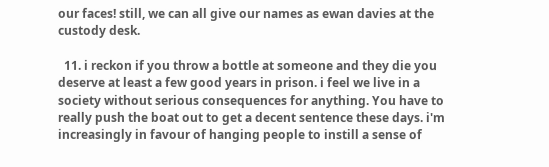our faces! still, we can all give our names as ewan davies at the custody desk.

  11. i reckon if you throw a bottle at someone and they die you deserve at least a few good years in prison. i feel we live in a society without serious consequences for anything. You have to really push the boat out to get a decent sentence these days. i'm increasingly in favour of hanging people to instill a sense of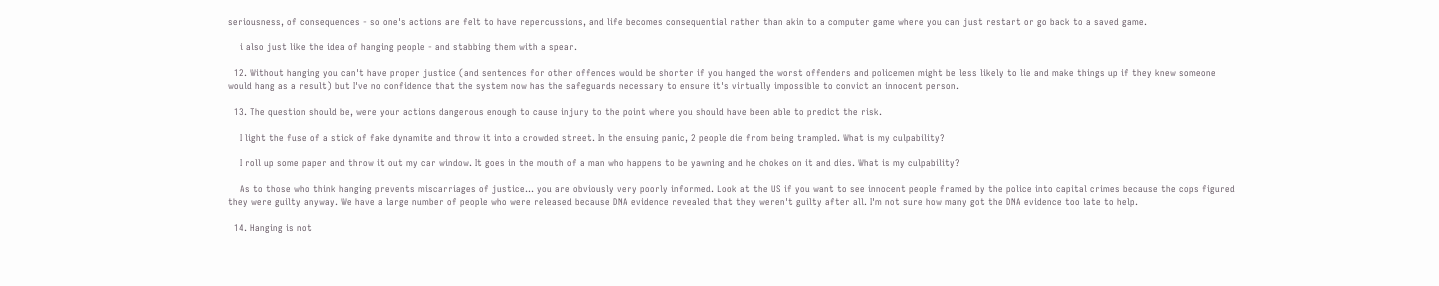seriousness, of consequences - so one's actions are felt to have repercussions, and life becomes consequential rather than akin to a computer game where you can just restart or go back to a saved game.

    i also just like the idea of hanging people - and stabbing them with a spear.

  12. Without hanging you can't have proper justice (and sentences for other offences would be shorter if you hanged the worst offenders and policemen might be less likely to lie and make things up if they knew someone would hang as a result) but I've no confidence that the system now has the safeguards necessary to ensure it's virtually impossible to convict an innocent person.

  13. The question should be, were your actions dangerous enough to cause injury to the point where you should have been able to predict the risk.

    I light the fuse of a stick of fake dynamite and throw it into a crowded street. In the ensuing panic, 2 people die from being trampled. What is my culpability?

    I roll up some paper and throw it out my car window. It goes in the mouth of a man who happens to be yawning and he chokes on it and dies. What is my culpability?

    As to those who think hanging prevents miscarriages of justice... you are obviously very poorly informed. Look at the US if you want to see innocent people framed by the police into capital crimes because the cops figured they were guilty anyway. We have a large number of people who were released because DNA evidence revealed that they weren't guilty after all. I'm not sure how many got the DNA evidence too late to help.

  14. Hanging is not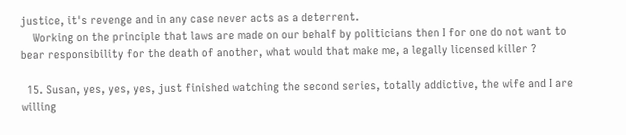justice, it's revenge and in any case never acts as a deterrent.
    Working on the principle that laws are made on our behalf by politicians then I for one do not want to bear responsibility for the death of another, what would that make me, a legally licensed killer ?

  15. Susan, yes, yes, yes, just finished watching the second series, totally addictive, the wife and I are willing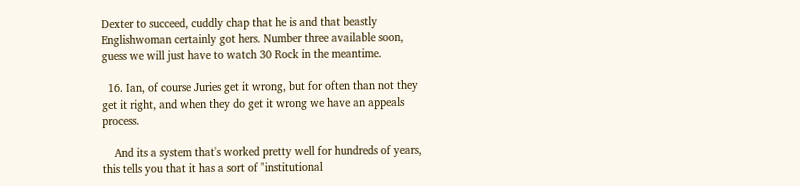Dexter to succeed, cuddly chap that he is and that beastly Englishwoman certainly got hers. Number three available soon, guess we will just have to watch 30 Rock in the meantime.

  16. Ian, of course Juries get it wrong, but for often than not they get it right, and when they do get it wrong we have an appeals process.

    And its a system that's worked pretty well for hundreds of years, this tells you that it has a sort of "institutional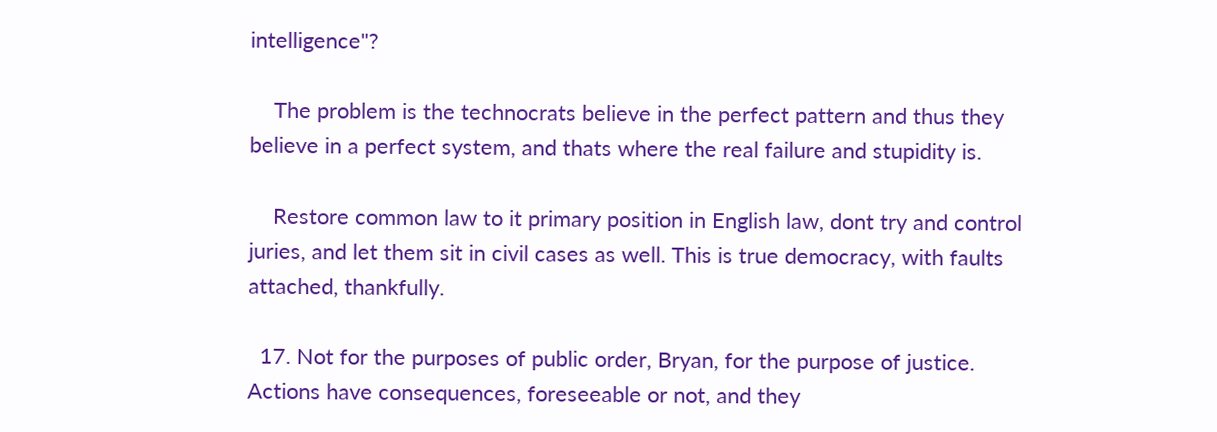intelligence"?

    The problem is the technocrats believe in the perfect pattern and thus they believe in a perfect system, and thats where the real failure and stupidity is.

    Restore common law to it primary position in English law, dont try and control juries, and let them sit in civil cases as well. This is true democracy, with faults attached, thankfully.

  17. Not for the purposes of public order, Bryan, for the purpose of justice. Actions have consequences, foreseeable or not, and they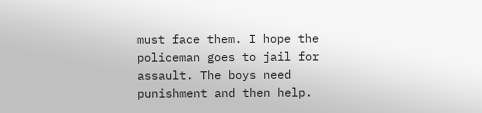must face them. I hope the policeman goes to jail for assault. The boys need punishment and then help.